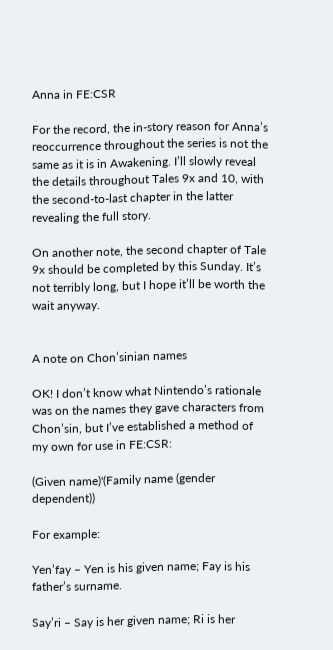Anna in FE:CSR

For the record, the in-story reason for Anna’s reoccurrence throughout the series is not the same as it is in Awakening. I’ll slowly reveal the details throughout Tales 9x and 10, with the second-to-last chapter in the latter revealing the full story.

On another note, the second chapter of Tale 9x should be completed by this Sunday. It’s not terribly long, but I hope it’ll be worth the wait anyway.


A note on Chon’sinian names

OK! I don’t know what Nintendo’s rationale was on the names they gave characters from Chon’sin, but I’ve established a method of my own for use in FE:CSR:

(Given name)'(Family name (gender dependent))

For example:

Yen’fay – Yen is his given name; Fay is his father’s surname.

Say’ri – Say is her given name; Ri is her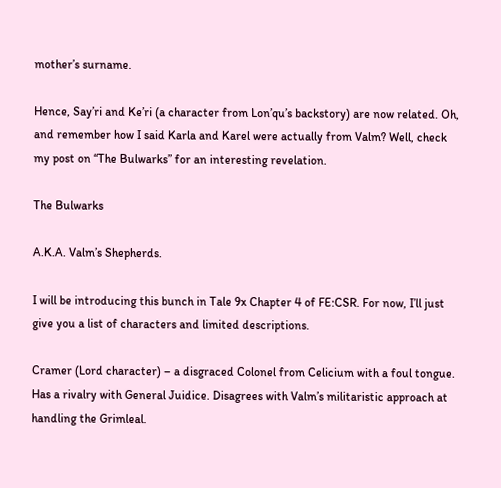mother’s surname.

Hence, Say’ri and Ke’ri (a character from Lon’qu’s backstory) are now related. Oh, and remember how I said Karla and Karel were actually from Valm? Well, check my post on “The Bulwarks” for an interesting revelation.

The Bulwarks

A.K.A. Valm’s Shepherds.

I will be introducing this bunch in Tale 9x Chapter 4 of FE:CSR. For now, I’ll just give you a list of characters and limited descriptions.

Cramer (Lord character) – a disgraced Colonel from Celicium with a foul tongue. Has a rivalry with General Juidice. Disagrees with Valm’s militaristic approach at handling the Grimleal.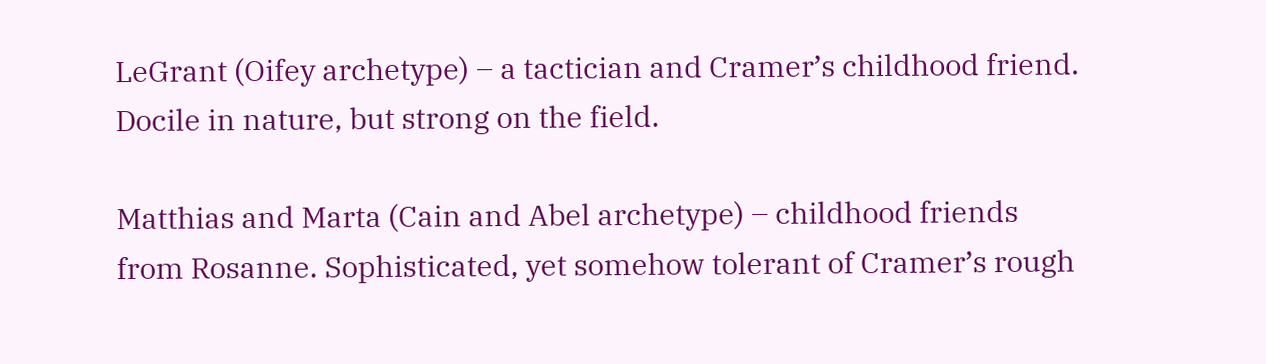LeGrant (Oifey archetype) – a tactician and Cramer’s childhood friend. Docile in nature, but strong on the field.

Matthias and Marta (Cain and Abel archetype) – childhood friends from Rosanne. Sophisticated, yet somehow tolerant of Cramer’s rough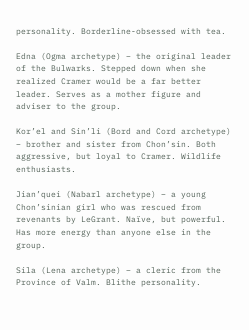personality. Borderline-obsessed with tea.

Edna (Ogma archetype) – the original leader of the Bulwarks. Stepped down when she realized Cramer would be a far better leader. Serves as a mother figure and adviser to the group.

Kor’el and Sin’li (Bord and Cord archetype) – brother and sister from Chon’sin. Both aggressive, but loyal to Cramer. Wildlife enthusiasts.

Jian’quei (Nabarl archetype) – a young Chon’sinian girl who was rescued from revenants by LeGrant. Naïve, but powerful. Has more energy than anyone else in the group.

Sila (Lena archetype) – a cleric from the Province of Valm. Blithe personality.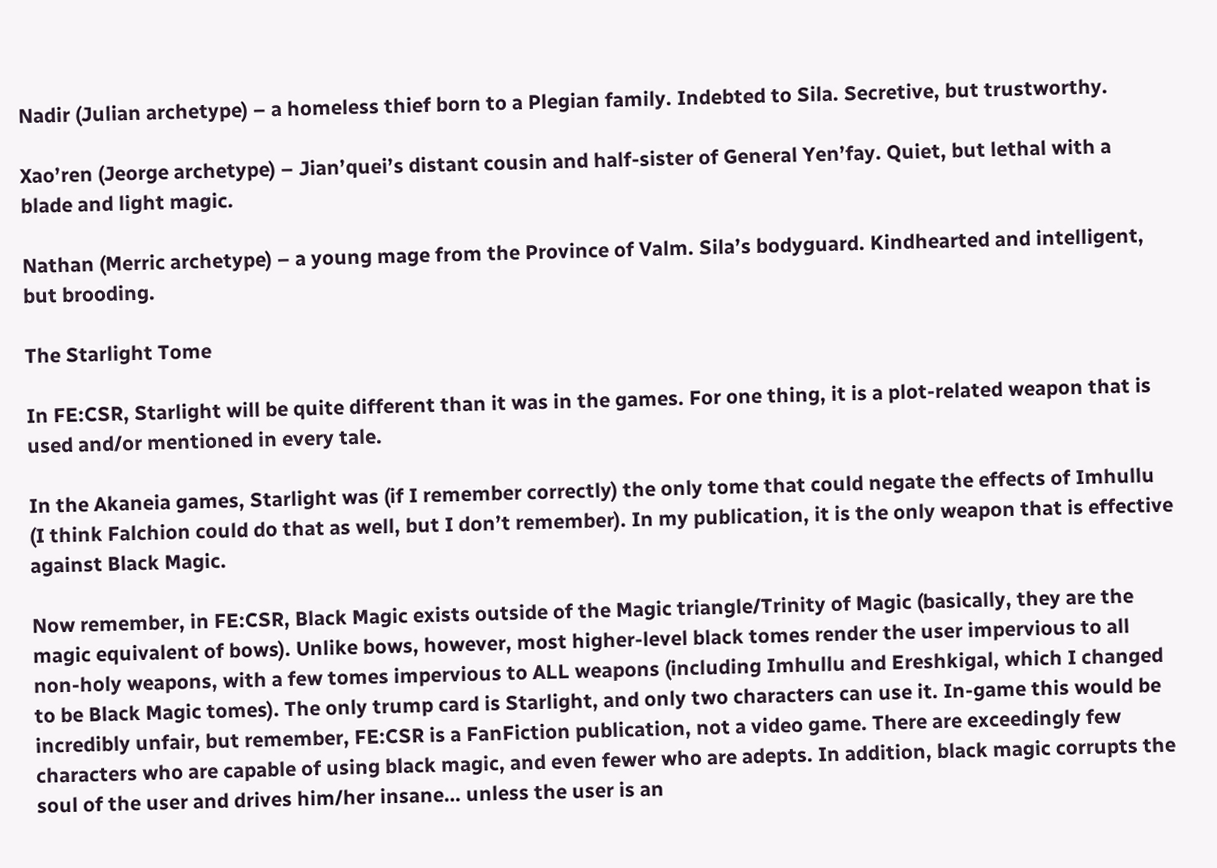Nadir (Julian archetype) – a homeless thief born to a Plegian family. Indebted to Sila. Secretive, but trustworthy.

Xao’ren (Jeorge archetype) – Jian’quei’s distant cousin and half-sister of General Yen’fay. Quiet, but lethal with a blade and light magic.

Nathan (Merric archetype) – a young mage from the Province of Valm. Sila’s bodyguard. Kindhearted and intelligent, but brooding.

The Starlight Tome

In FE:CSR, Starlight will be quite different than it was in the games. For one thing, it is a plot-related weapon that is used and/or mentioned in every tale.

In the Akaneia games, Starlight was (if I remember correctly) the only tome that could negate the effects of Imhullu (I think Falchion could do that as well, but I don’t remember). In my publication, it is the only weapon that is effective against Black Magic.

Now remember, in FE:CSR, Black Magic exists outside of the Magic triangle/Trinity of Magic (basically, they are the magic equivalent of bows). Unlike bows, however, most higher-level black tomes render the user impervious to all non-holy weapons, with a few tomes impervious to ALL weapons (including Imhullu and Ereshkigal, which I changed to be Black Magic tomes). The only trump card is Starlight, and only two characters can use it. In-game this would be incredibly unfair, but remember, FE:CSR is a FanFiction publication, not a video game. There are exceedingly few characters who are capable of using black magic, and even fewer who are adepts. In addition, black magic corrupts the soul of the user and drives him/her insane… unless the user is an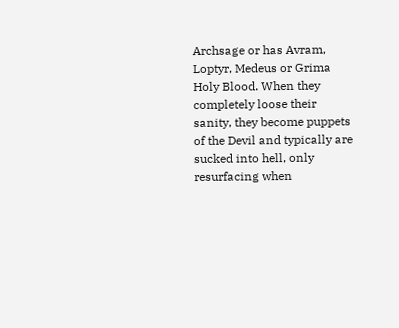Archsage or has Avram, Loptyr, Medeus or Grima Holy Blood. When they completely loose their sanity, they become puppets of the Devil and typically are sucked into hell, only resurfacing when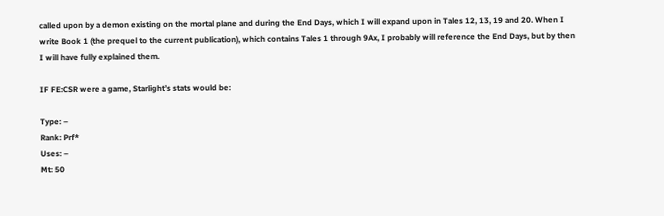called upon by a demon existing on the mortal plane and during the End Days, which I will expand upon in Tales 12, 13, 19 and 20. When I write Book 1 (the prequel to the current publication), which contains Tales 1 through 9Ax, I probably will reference the End Days, but by then I will have fully explained them.

IF FE:CSR were a game, Starlight’s stats would be:

Type: –
Rank: Prf*
Uses: –
Mt: 50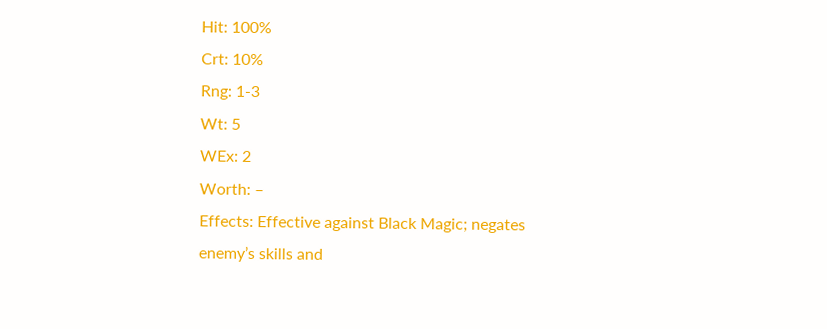Hit: 100%
Crt: 10%
Rng: 1-3
Wt: 5
WEx: 2
Worth: –
Effects: Effective against Black Magic; negates enemy’s skills and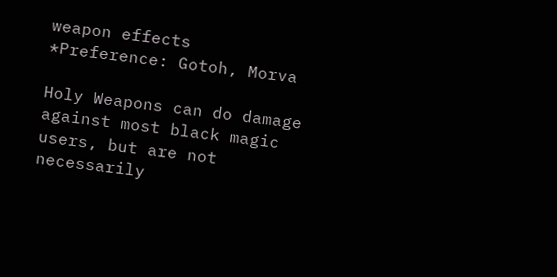weapon effects
*Preference: Gotoh, Morva

Holy Weapons can do damage against most black magic users, but are not necessarily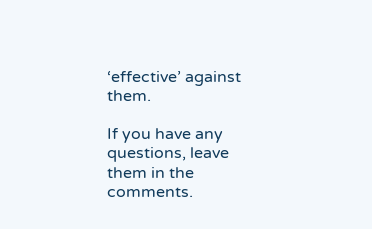‘effective’ against them.

If you have any questions, leave them in the comments.